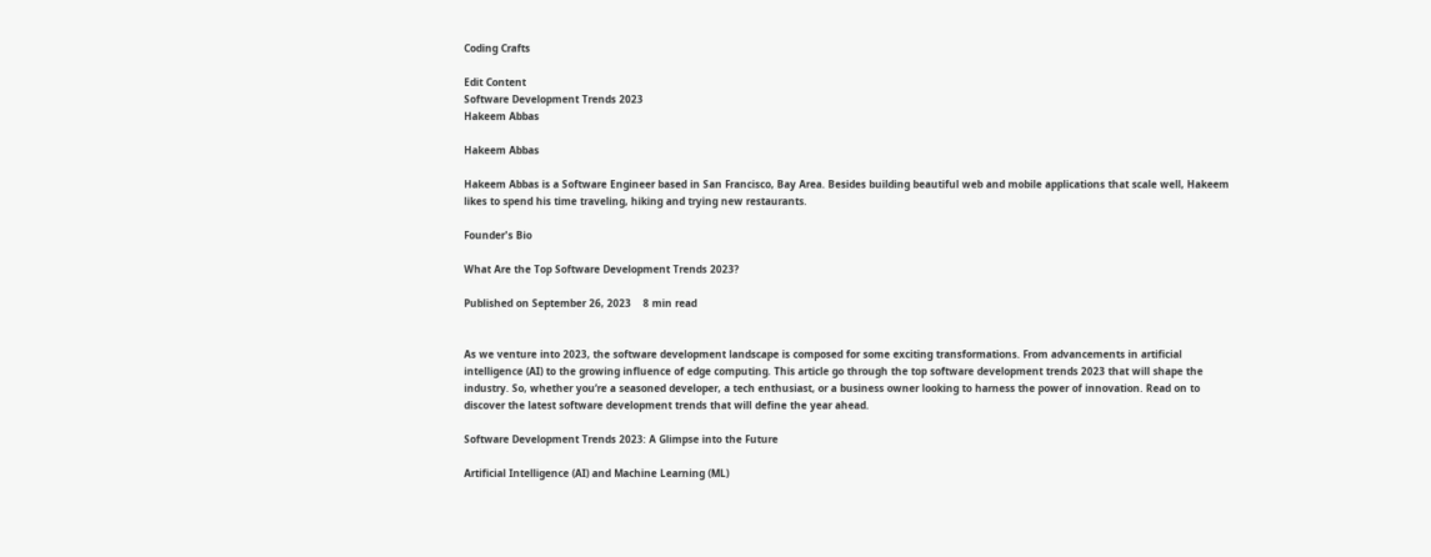Coding Crafts

Edit Content
Software Development Trends 2023
Hakeem Abbas

Hakeem Abbas

Hakeem Abbas is a Software Engineer based in San Francisco, Bay Area. Besides building beautiful web and mobile applications that scale well, Hakeem likes to spend his time traveling, hiking and trying new restaurants.

Founder's Bio

What Are the Top Software Development Trends 2023?

Published on September 26, 2023    8 min read


As we venture into 2023, the software development landscape is composed for some exciting transformations. From advancements in artificial intelligence (AI) to the growing influence of edge computing. This article go through the top software development trends 2023 that will shape the industry. So, whether you’re a seasoned developer, a tech enthusiast, or a business owner looking to harness the power of innovation. Read on to discover the latest software development trends that will define the year ahead.

Software Development Trends 2023: A Glimpse into the Future

Artificial Intelligence (AI) and Machine Learning (ML)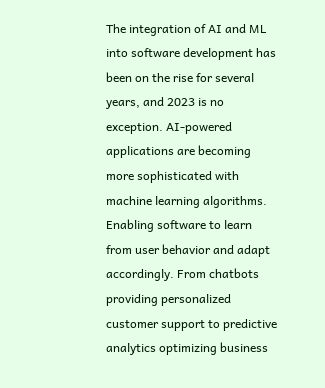The integration of AI and ML into software development has been on the rise for several years, and 2023 is no exception. AI-powered applications are becoming more sophisticated with machine learning algorithms. Enabling software to learn from user behavior and adapt accordingly. From chatbots providing personalized customer support to predictive analytics optimizing business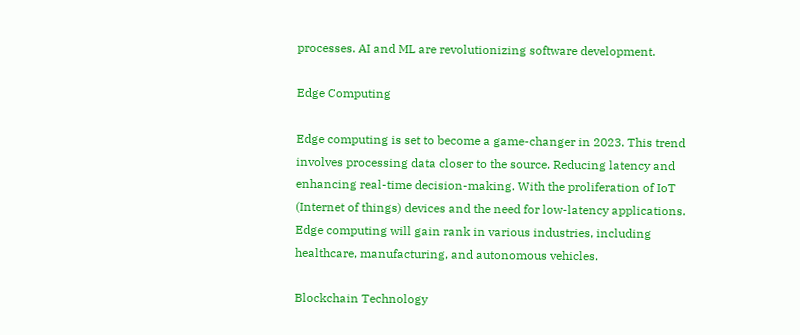processes. AI and ML are revolutionizing software development.

Edge Computing

Edge computing is set to become a game-changer in 2023. This trend involves processing data closer to the source. Reducing latency and enhancing real-time decision-making. With the proliferation of IoT (Internet of things) devices and the need for low-latency applications. Edge computing will gain rank in various industries, including healthcare, manufacturing, and autonomous vehicles.

Blockchain Technology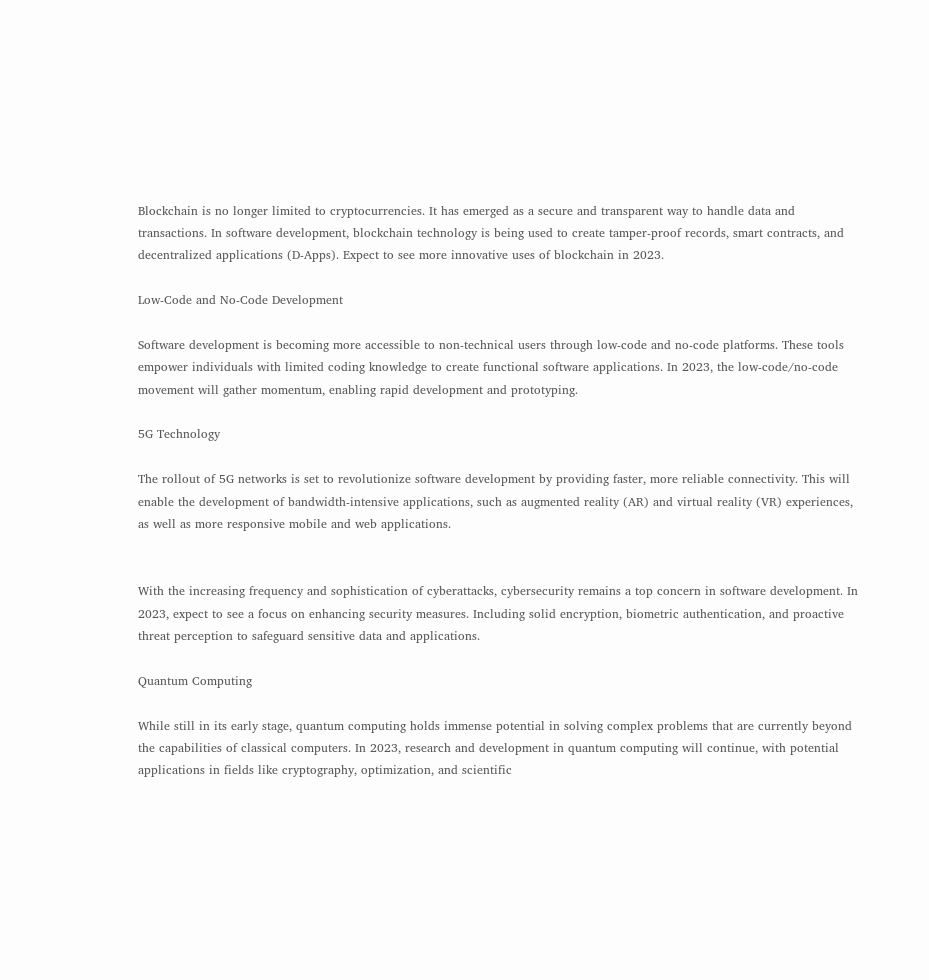Blockchain is no longer limited to cryptocurrencies. It has emerged as a secure and transparent way to handle data and transactions. In software development, blockchain technology is being used to create tamper-proof records, smart contracts, and decentralized applications (D-Apps). Expect to see more innovative uses of blockchain in 2023.

Low-Code and No-Code Development

Software development is becoming more accessible to non-technical users through low-code and no-code platforms. These tools empower individuals with limited coding knowledge to create functional software applications. In 2023, the low-code/no-code movement will gather momentum, enabling rapid development and prototyping.

5G Technology

The rollout of 5G networks is set to revolutionize software development by providing faster, more reliable connectivity. This will enable the development of bandwidth-intensive applications, such as augmented reality (AR) and virtual reality (VR) experiences, as well as more responsive mobile and web applications.


With the increasing frequency and sophistication of cyberattacks, cybersecurity remains a top concern in software development. In 2023, expect to see a focus on enhancing security measures. Including solid encryption, biometric authentication, and proactive threat perception to safeguard sensitive data and applications.

Quantum Computing

While still in its early stage, quantum computing holds immense potential in solving complex problems that are currently beyond the capabilities of classical computers. In 2023, research and development in quantum computing will continue, with potential applications in fields like cryptography, optimization, and scientific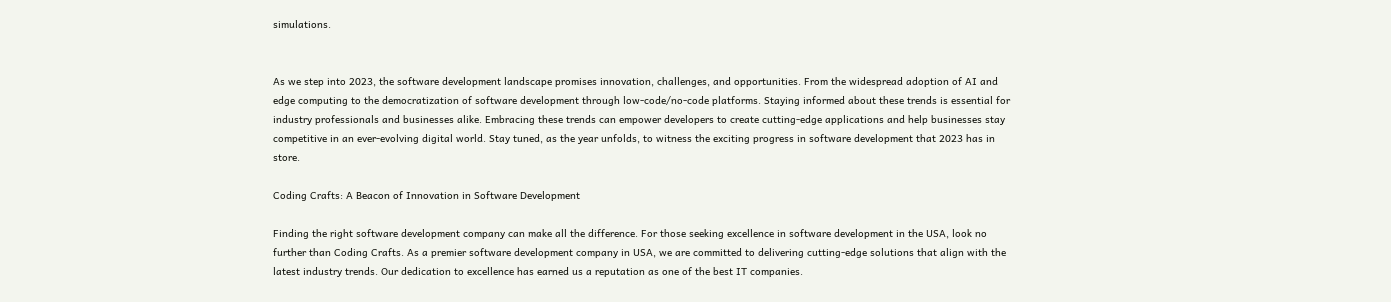simulations.


As we step into 2023, the software development landscape promises innovation, challenges, and opportunities. From the widespread adoption of AI and edge computing to the democratization of software development through low-code/no-code platforms. Staying informed about these trends is essential for industry professionals and businesses alike. Embracing these trends can empower developers to create cutting-edge applications and help businesses stay competitive in an ever-evolving digital world. Stay tuned, as the year unfolds, to witness the exciting progress in software development that 2023 has in store.

Coding Crafts: A Beacon of Innovation in Software Development

Finding the right software development company can make all the difference. For those seeking excellence in software development in the USA, look no further than Coding Crafts. As a premier software development company in USA, we are committed to delivering cutting-edge solutions that align with the latest industry trends. Our dedication to excellence has earned us a reputation as one of the best IT companies.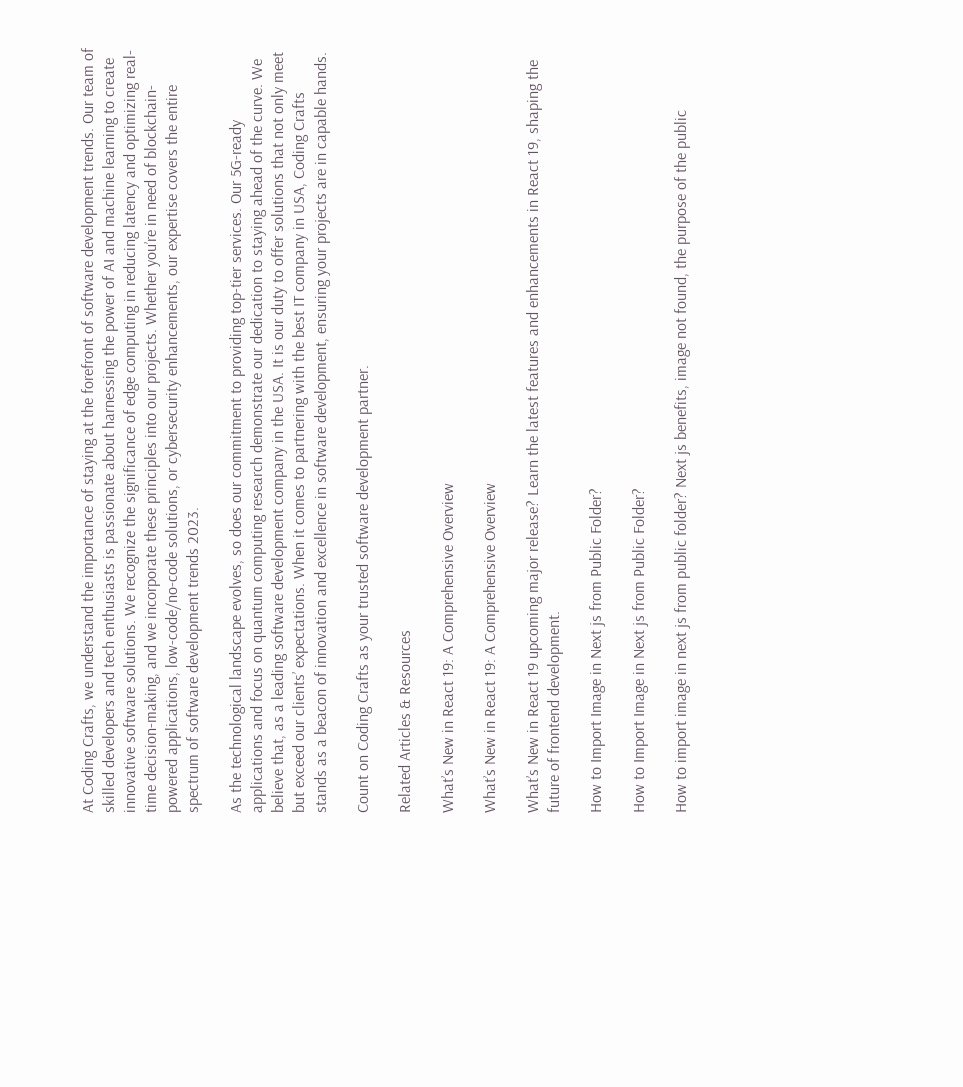At Coding Crafts, we understand the importance of staying at the forefront of software development trends. Our team of skilled developers and tech enthusiasts is passionate about harnessing the power of AI and machine learning to create innovative software solutions. We recognize the significance of edge computing in reducing latency and optimizing real-time decision-making, and we incorporate these principles into our projects. Whether you’re in need of blockchain-powered applications, low-code/no-code solutions, or cybersecurity enhancements, our expertise covers the entire spectrum of software development trends 2023.

As the technological landscape evolves, so does our commitment to providing top-tier services. Our 5G-ready applications and focus on quantum computing research demonstrate our dedication to staying ahead of the curve. We believe that, as a leading software development company in the USA. It is our duty to offer solutions that not only meet but exceed our clients’ expectations. When it comes to partnering with the best IT company in USA, Coding Crafts stands as a beacon of innovation and excellence in software development, ensuring your projects are in capable hands.

Count on Coding Crafts as your trusted software development partner.

Related Articles & Resources

What’s New in React 19: A Comprehensive Overview

What’s New in React 19: A Comprehensive Overview

What’s New in React 19 upcoming major release? Learn the latest features and enhancements in React 19, shaping the future of frontend development.

How to Import Image in Next js from Public Folder?

How to Import Image in Next js from Public Folder?

How to import image in next js from public folder? Next js benefits, image not found, the purpose of the public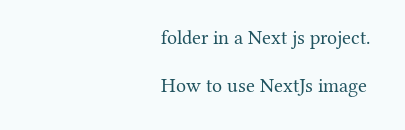folder in a Next js project.

How to use NextJs image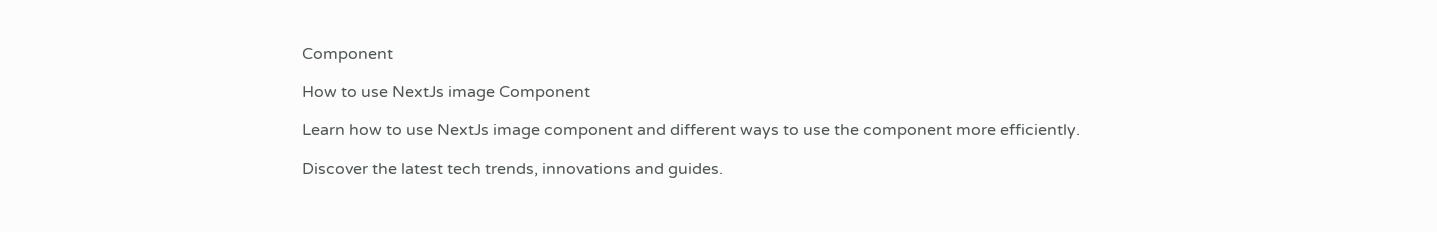Component

How to use NextJs image Component

Learn how to use NextJs image component and different ways to use the component more efficiently.

Discover the latest tech trends, innovations and guides.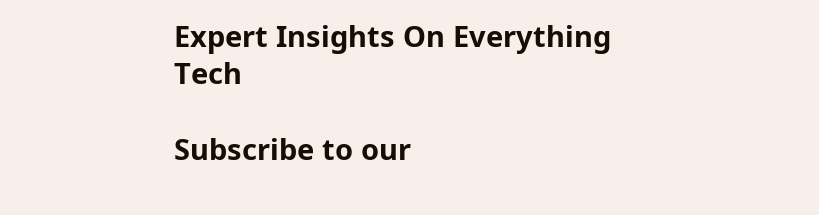Expert Insights On Everything Tech

Subscribe to our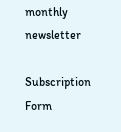monthly newsletter

Subscription Form